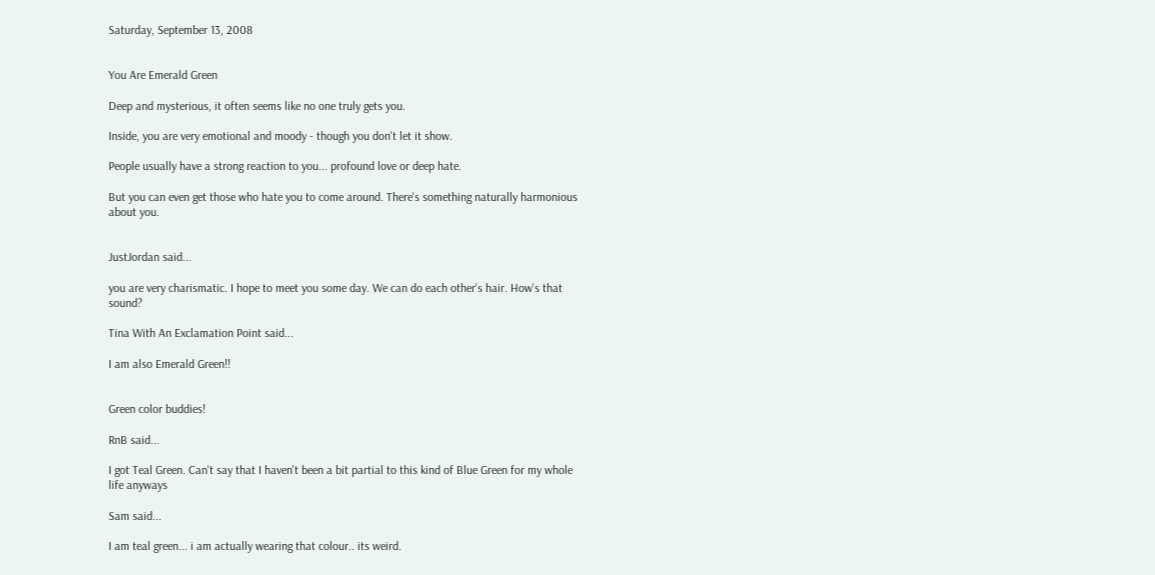Saturday, September 13, 2008


You Are Emerald Green

Deep and mysterious, it often seems like no one truly gets you.

Inside, you are very emotional and moody - though you don't let it show.

People usually have a strong reaction to you... profound love or deep hate.

But you can even get those who hate you to come around. There's something naturally harmonious about you.


JustJordan said...

you are very charismatic. I hope to meet you some day. We can do each other's hair. How's that sound?

Tina With An Exclamation Point said...

I am also Emerald Green!!


Green color buddies!

RnB said...

I got Teal Green. Can't say that I haven't been a bit partial to this kind of Blue Green for my whole life anyways

Sam said...

I am teal green... i am actually wearing that colour.. its weird.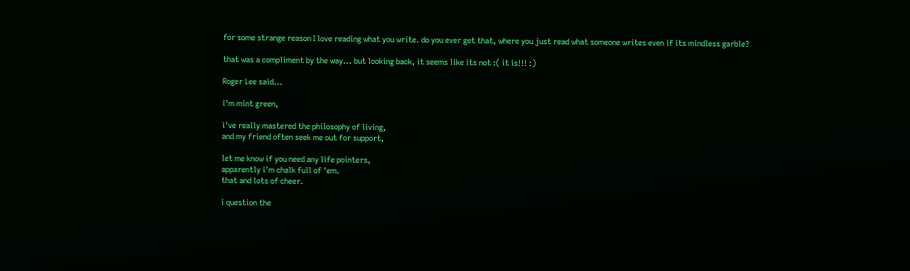for some strange reason I love reading what you write. do you ever get that, where you just read what someone writes even if its mindless garble?

that was a compliment by the way... but looking back, it seems like its not :( it is!!! :)

Roger Lee said...

i'm mint green,

i've really mastered the philosophy of living,
and my friend often seek me out for support,

let me know if you need any life pointers,
apparently i'm chalk full of 'em.
that and lots of cheer.

i question the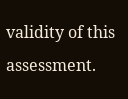validity of this assessment.